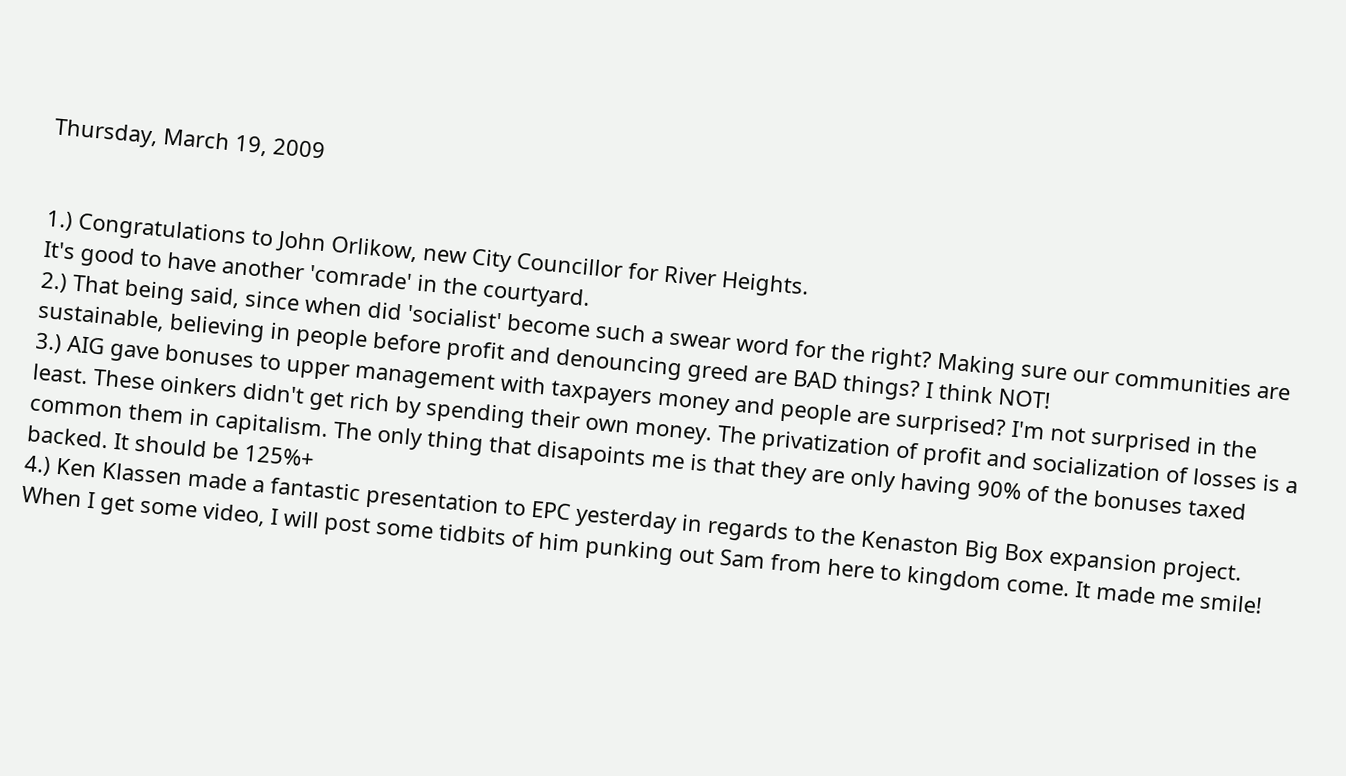Thursday, March 19, 2009


1.) Congratulations to John Orlikow, new City Councillor for River Heights.
It's good to have another 'comrade' in the courtyard.
2.) That being said, since when did 'socialist' become such a swear word for the right? Making sure our communities are sustainable, believing in people before profit and denouncing greed are BAD things? I think NOT!
3.) AIG gave bonuses to upper management with taxpayers money and people are surprised? I'm not surprised in the least. These oinkers didn't get rich by spending their own money. The privatization of profit and socialization of losses is a common them in capitalism. The only thing that disapoints me is that they are only having 90% of the bonuses taxed backed. It should be 125%+
4.) Ken Klassen made a fantastic presentation to EPC yesterday in regards to the Kenaston Big Box expansion project. When I get some video, I will post some tidbits of him punking out Sam from here to kingdom come. It made me smile!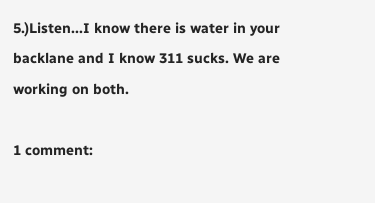5.)Listen...I know there is water in your backlane and I know 311 sucks. We are working on both.

1 comment: